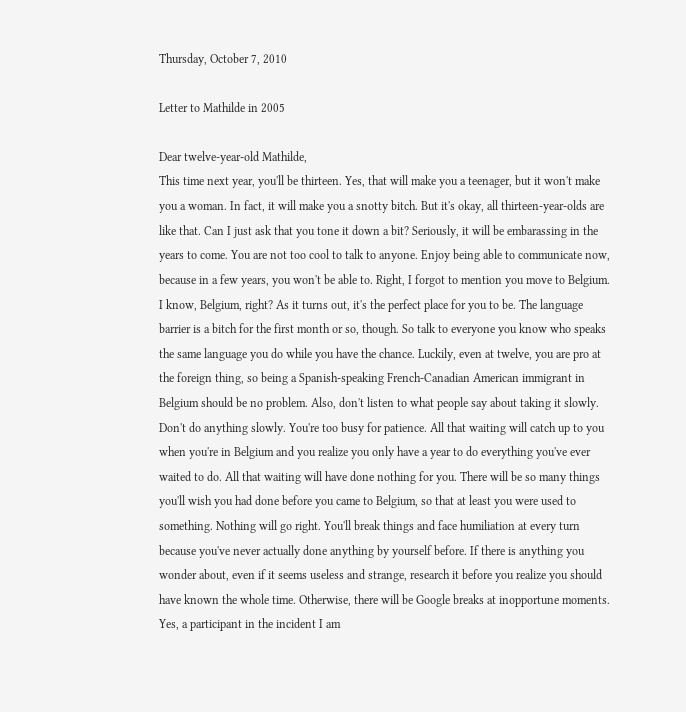Thursday, October 7, 2010

Letter to Mathilde in 2005

Dear twelve-year-old Mathilde,
This time next year, you'll be thirteen. Yes, that will make you a teenager, but it won't make you a woman. In fact, it will make you a snotty bitch. But it's okay, all thirteen-year-olds are like that. Can I just ask that you tone it down a bit? Seriously, it will be embarassing in the years to come. You are not too cool to talk to anyone. Enjoy being able to communicate now, because in a few years, you won't be able to. Right, I forgot to mention you move to Belgium. I know, Belgium, right? As it turns out, it's the perfect place for you to be. The language barrier is a bitch for the first month or so, though. So talk to everyone you know who speaks the same language you do while you have the chance. Luckily, even at twelve, you are pro at the foreign thing, so being a Spanish-speaking French-Canadian American immigrant in Belgium should be no problem. Also, don't listen to what people say about taking it slowly. Don't do anything slowly. You're too busy for patience. All that waiting will catch up to you when you're in Belgium and you realize you only have a year to do everything you've ever waited to do. All that waiting will have done nothing for you. There will be so many things you'll wish you had done before you came to Belgium, so that at least you were used to something. Nothing will go right. You'll break things and face humiliation at every turn because you've never actually done anything by yourself before. If there is anything you wonder about, even if it seems useless and strange, research it before you realize you should have known the whole time. Otherwise, there will be Google breaks at inopportune moments. Yes, a participant in the incident I am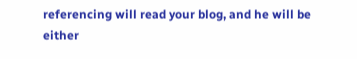referencing will read your blog, and he will be either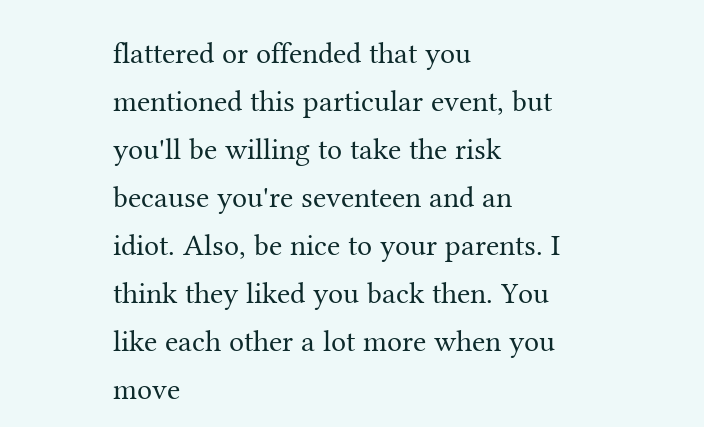flattered or offended that you mentioned this particular event, but you'll be willing to take the risk because you're seventeen and an idiot. Also, be nice to your parents. I think they liked you back then. You like each other a lot more when you move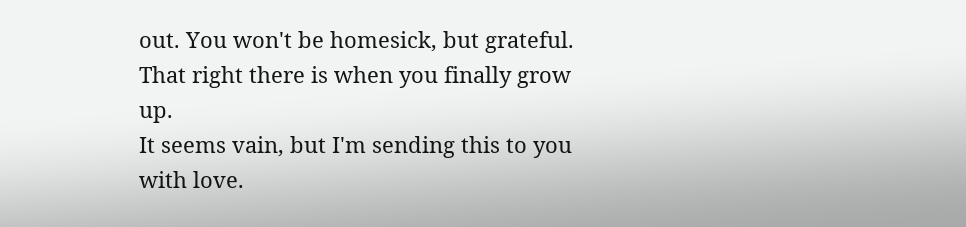out. You won't be homesick, but grateful. That right there is when you finally grow up.
It seems vain, but I'm sending this to you with love.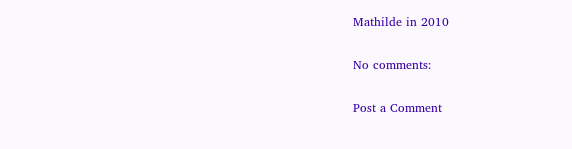Mathilde in 2010

No comments:

Post a Comment